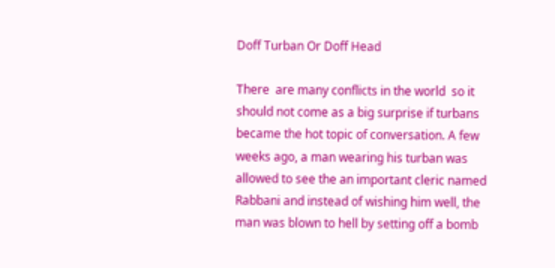Doff Turban Or Doff Head

There  are many conflicts in the world  so it should not come as a big surprise if turbans became the hot topic of conversation. A few weeks ago, a man wearing his turban was allowed to see the an important cleric named Rabbani and instead of wishing him well, the man was blown to hell by setting off a bomb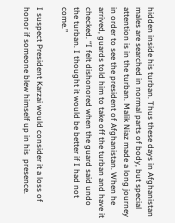hidden inside his turban. Thus these days in Afghanistan males are searched in normal parts of body, but special attention is in the turban. Malik Niaz made a long journey in order to see the president of Afghanistan. When he arrived, guards told him to take off the turban and have it checked. “I felt dishonored when the guard said undo the turban. I thought it would be better if I had not come.”

I suspect President Karzai would consider it a loss of honor if someone blew himself up in his  presence.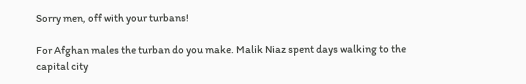Sorry men, off with your turbans!

For Afghan males the turban do you make. Malik Niaz spent days walking to the capital city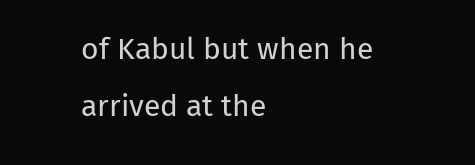of Kabul but when he arrived at the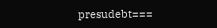presudebt===